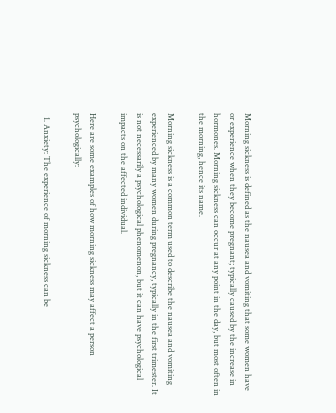Morning sickness is defined as the nausea and vomiting that some women have or experience when they become pregnant; typically caused by the increase in hormones. Morning sickness can occur at any point in the day, but most often in the morning, hence its name.

Morning sickness is a common term used to describe the nausea and vomiting experienced by many women during pregnancy, typically in the first trimester. It is not necessarily a psychological phenomenon, but it can have psychological impacts on the affected individual.

Here are some examples of how morning sickness may affect a person psychologically:

  1. Anxiety: The experience of morning sickness can be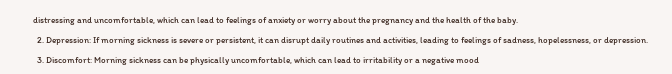distressing and uncomfortable, which can lead to feelings of anxiety or worry about the pregnancy and the health of the baby.

  2. Depression: If morning sickness is severe or persistent, it can disrupt daily routines and activities, leading to feelings of sadness, hopelessness, or depression.

  3. Discomfort: Morning sickness can be physically uncomfortable, which can lead to irritability or a negative mood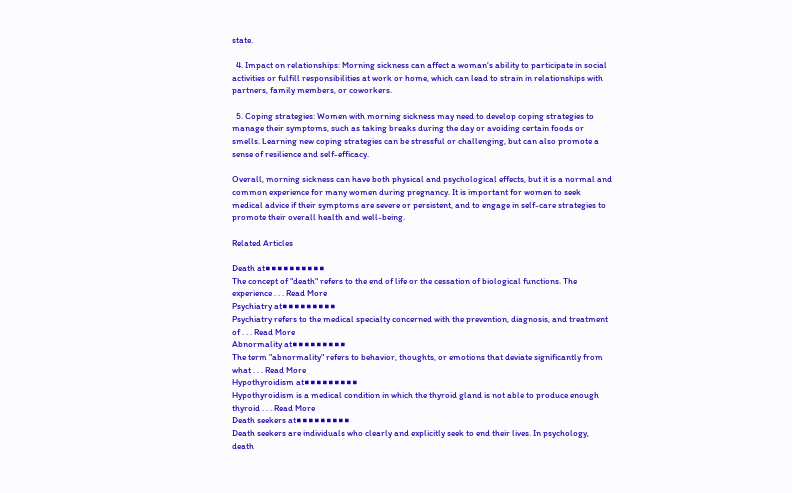state.

  4. Impact on relationships: Morning sickness can affect a woman's ability to participate in social activities or fulfill responsibilities at work or home, which can lead to strain in relationships with partners, family members, or coworkers.

  5. Coping strategies: Women with morning sickness may need to develop coping strategies to manage their symptoms, such as taking breaks during the day or avoiding certain foods or smells. Learning new coping strategies can be stressful or challenging, but can also promote a sense of resilience and self-efficacy.

Overall, morning sickness can have both physical and psychological effects, but it is a normal and common experience for many women during pregnancy. It is important for women to seek medical advice if their symptoms are severe or persistent, and to engage in self-care strategies to promote their overall health and well-being.

Related Articles

Death at■■■■■■■■■■
The concept of "death" refers to the end of life or the cessation of biological functions. The experience . . . Read More
Psychiatry at■■■■■■■■■
Psychiatry refers to the medical specialty concerned with the prevention, diagnosis, and treatment of . . . Read More
Abnormality at■■■■■■■■■
The term "abnormality" refers to behavior, thoughts, or emotions that deviate significantly from what . . . Read More
Hypothyroidism at■■■■■■■■■
Hypothyroidism is a medical condition in which the thyroid gland is not able to produce enough thyroid . . . Read More
Death seekers at■■■■■■■■■
Death seekers are individuals who clearly and explicitly seek to end their lives. In psychology, death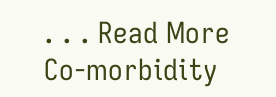. . . Read More
Co-morbidity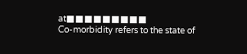at■■■■■■■■■
Co-morbidity refers to the state of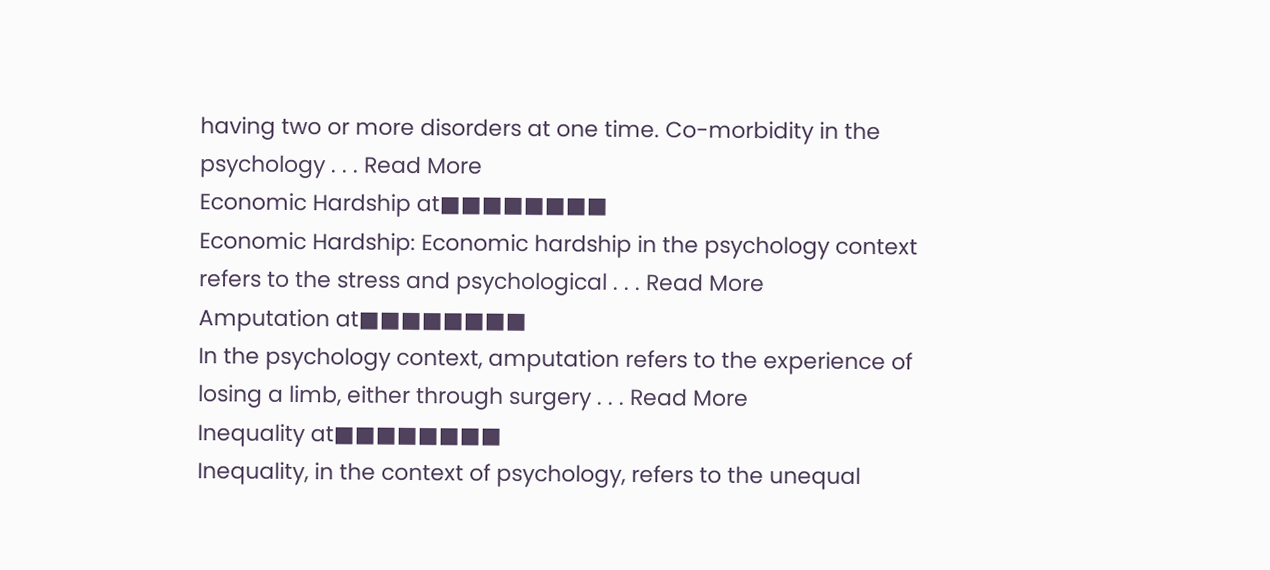having two or more disorders at one time. Co-morbidity in the psychology . . . Read More
Economic Hardship at■■■■■■■■
Economic Hardship: Economic hardship in the psychology context refers to the stress and psychological . . . Read More
Amputation at■■■■■■■■
In the psychology context, amputation refers to the experience of losing a limb, either through surgery . . . Read More
Inequality at■■■■■■■■
Inequality, in the context of psychology, refers to the unequal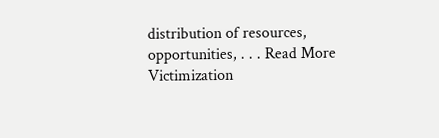distribution of resources, opportunities, . . . Read More
Victimization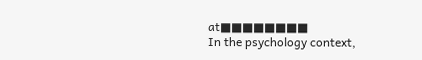at■■■■■■■■
In the psychology context,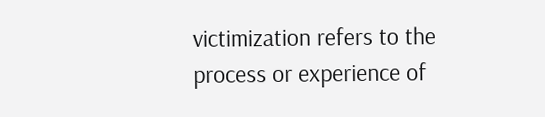victimization refers to the process or experience of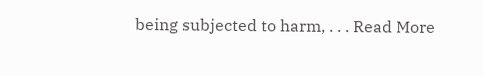being subjected to harm, . . . Read More